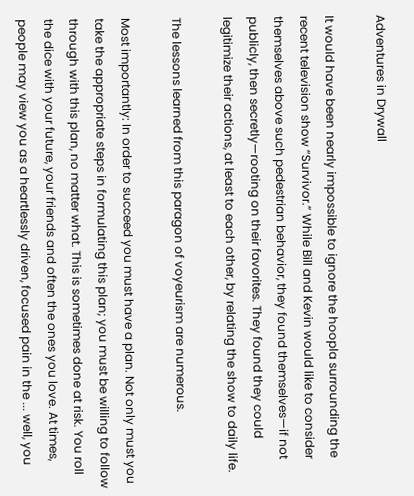Adventures in Drywall

It would have been nearly impossible to ignore the hoopla surrounding the recent television show “Survivor.” While Bill and Kevin would like to consider themselves above such pedestrian behavior, they found themselves—if not publicly, then secretly—rooting on their favorites. They found they could legitimize their actions, at least to each other, by relating the show to daily life.

The lessons learned from this paragon of voyeurism are numerous.

Most importantly: In order to succeed you must have a plan. Not only must you take the appropriate steps in formulating this plan; you must be willing to follow through with this plan, no matter what. This is sometimes done at risk. You roll the dice with your future, your friends and often the ones you love. At times, people may view you as a heartlessly driven, focused pain in the ... well, you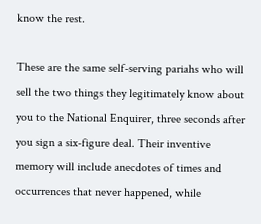know the rest.

These are the same self-serving pariahs who will sell the two things they legitimately know about you to the National Enquirer, three seconds after you sign a six-figure deal. Their inventive memory will include anecdotes of times and occurrences that never happened, while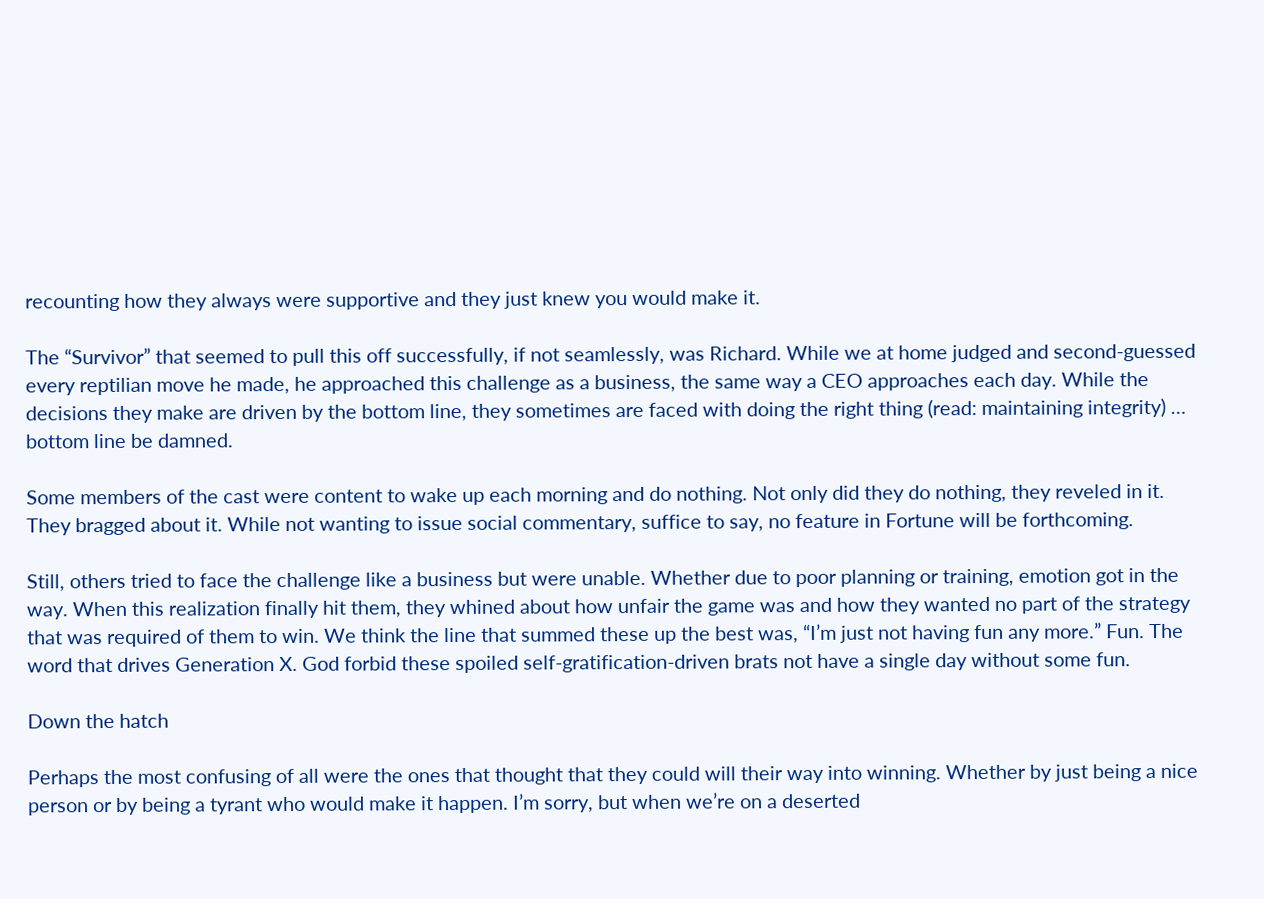recounting how they always were supportive and they just knew you would make it.

The “Survivor” that seemed to pull this off successfully, if not seamlessly, was Richard. While we at home judged and second-guessed every reptilian move he made, he approached this challenge as a business, the same way a CEO approaches each day. While the decisions they make are driven by the bottom line, they sometimes are faced with doing the right thing (read: maintaining integrity) … bottom line be damned.

Some members of the cast were content to wake up each morning and do nothing. Not only did they do nothing, they reveled in it. They bragged about it. While not wanting to issue social commentary, suffice to say, no feature in Fortune will be forthcoming.

Still, others tried to face the challenge like a business but were unable. Whether due to poor planning or training, emotion got in the way. When this realization finally hit them, they whined about how unfair the game was and how they wanted no part of the strategy that was required of them to win. We think the line that summed these up the best was, “I’m just not having fun any more.” Fun. The word that drives Generation X. God forbid these spoiled self-gratification-driven brats not have a single day without some fun.

Down the hatch

Perhaps the most confusing of all were the ones that thought that they could will their way into winning. Whether by just being a nice person or by being a tyrant who would make it happen. I’m sorry, but when we’re on a deserted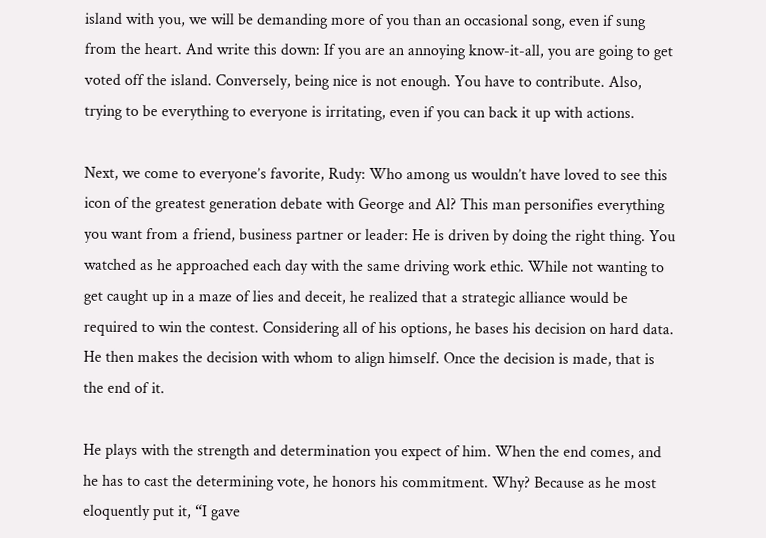island with you, we will be demanding more of you than an occasional song, even if sung from the heart. And write this down: If you are an annoying know-it-all, you are going to get voted off the island. Conversely, being nice is not enough. You have to contribute. Also, trying to be everything to everyone is irritating, even if you can back it up with actions.

Next, we come to everyone’s favorite, Rudy: Who among us wouldn’t have loved to see this icon of the greatest generation debate with George and Al? This man personifies everything you want from a friend, business partner or leader: He is driven by doing the right thing. You watched as he approached each day with the same driving work ethic. While not wanting to get caught up in a maze of lies and deceit, he realized that a strategic alliance would be required to win the contest. Considering all of his options, he bases his decision on hard data. He then makes the decision with whom to align himself. Once the decision is made, that is the end of it.

He plays with the strength and determination you expect of him. When the end comes, and he has to cast the determining vote, he honors his commitment. Why? Because as he most eloquently put it, “I gave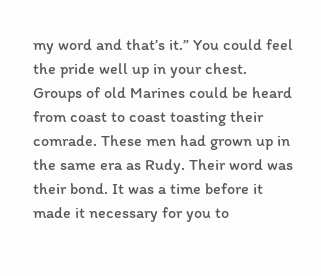my word and that’s it.” You could feel the pride well up in your chest. Groups of old Marines could be heard from coast to coast toasting their comrade. These men had grown up in the same era as Rudy. Their word was their bond. It was a time before it made it necessary for you to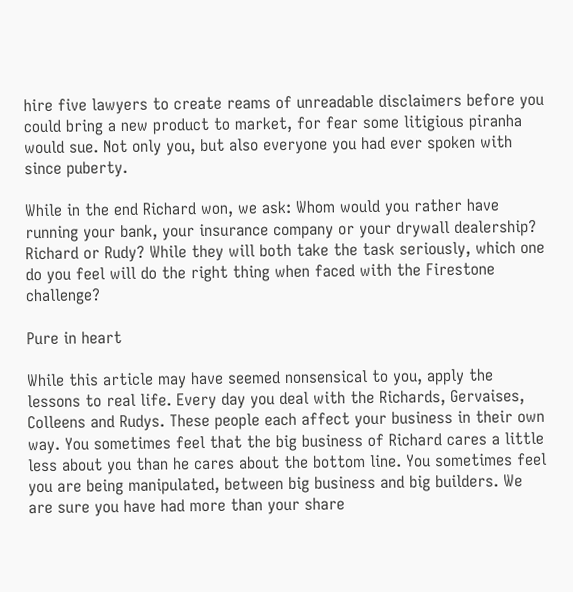hire five lawyers to create reams of unreadable disclaimers before you could bring a new product to market, for fear some litigious piranha would sue. Not only you, but also everyone you had ever spoken with since puberty.

While in the end Richard won, we ask: Whom would you rather have running your bank, your insurance company or your drywall dealership? Richard or Rudy? While they will both take the task seriously, which one do you feel will do the right thing when faced with the Firestone challenge?

Pure in heart

While this article may have seemed nonsensical to you, apply the lessons to real life. Every day you deal with the Richards, Gervaises, Colleens and Rudys. These people each affect your business in their own way. You sometimes feel that the big business of Richard cares a little less about you than he cares about the bottom line. You sometimes feel you are being manipulated, between big business and big builders. We are sure you have had more than your share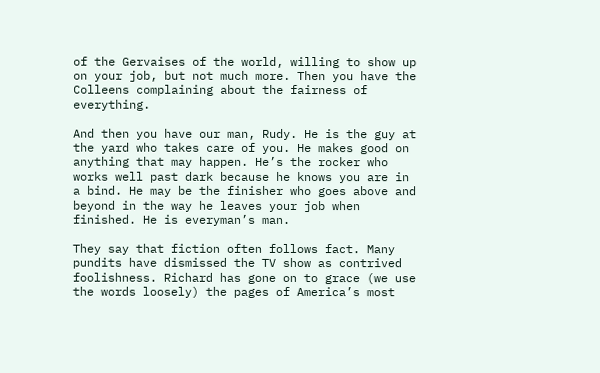of the Gervaises of the world, willing to show up on your job, but not much more. Then you have the Colleens complaining about the fairness of everything.

And then you have our man, Rudy. He is the guy at the yard who takes care of you. He makes good on anything that may happen. He’s the rocker who works well past dark because he knows you are in a bind. He may be the finisher who goes above and beyond in the way he leaves your job when finished. He is everyman’s man.

They say that fiction often follows fact. Many pundits have dismissed the TV show as contrived foolishness. Richard has gone on to grace (we use the words loosely) the pages of America’s most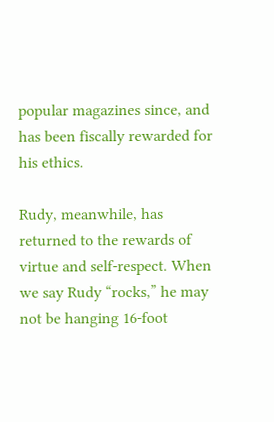popular magazines since, and has been fiscally rewarded for his ethics.

Rudy, meanwhile, has returned to the rewards of virtue and self-respect. When we say Rudy “rocks,” he may not be hanging 16-foot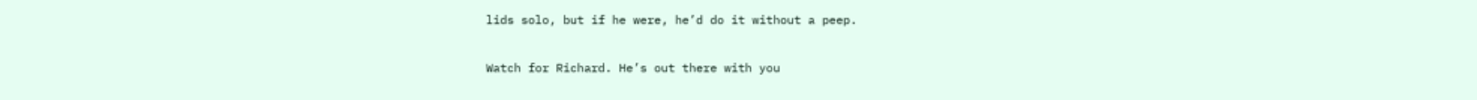lids solo, but if he were, he’d do it without a peep.

Watch for Richard. He’s out there with you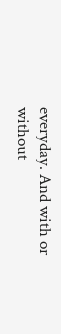everyday. And with or without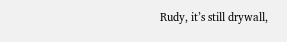Rudy, it’s still drywall,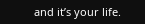and it’s your life.